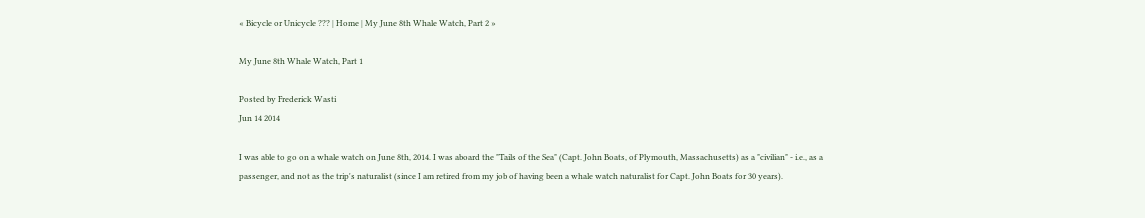« Bicycle or Unicycle ??? | Home | My June 8th Whale Watch, Part 2 »

My June 8th Whale Watch, Part 1

Posted by Frederick Wasti
Jun 14 2014

I was able to go on a whale watch on June 8th, 2014. I was aboard the "Tails of the Sea" (Capt. John Boats, of Plymouth, Massachusetts) as a "civilian" - i.e., as a passenger, and not as the trip's naturalist (since I am retired from my job of having been a whale watch naturalist for Capt. John Boats for 30 years).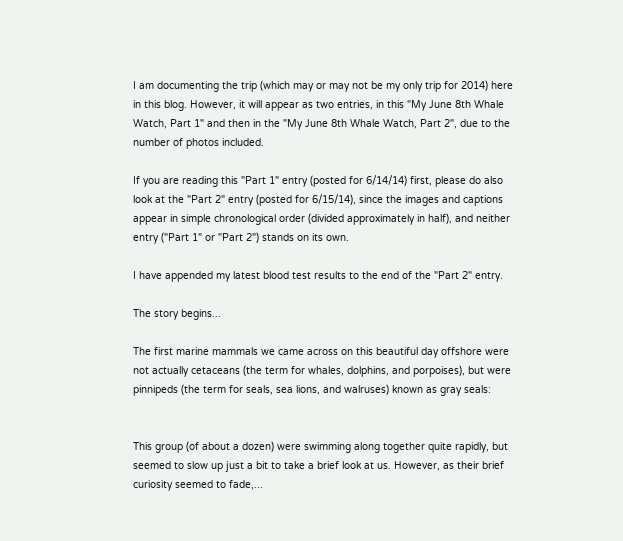I am documenting the trip (which may or may not be my only trip for 2014) here in this blog. However, it will appear as two entries, in this "My June 8th Whale Watch, Part 1" and then in the "My June 8th Whale Watch, Part 2", due to the number of photos included.

If you are reading this "Part 1" entry (posted for 6/14/14) first, please do also look at the "Part 2" entry (posted for 6/15/14), since the images and captions appear in simple chronological order (divided approximately in half), and neither entry ("Part 1" or "Part 2") stands on its own.

I have appended my latest blood test results to the end of the "Part 2" entry.

The story begins...

The first marine mammals we came across on this beautiful day offshore were not actually cetaceans (the term for whales, dolphins, and porpoises), but were pinnipeds (the term for seals, sea lions, and walruses) known as gray seals:


This group (of about a dozen) were swimming along together quite rapidly, but seemed to slow up just a bit to take a brief look at us. However, as their brief curiosity seemed to fade,...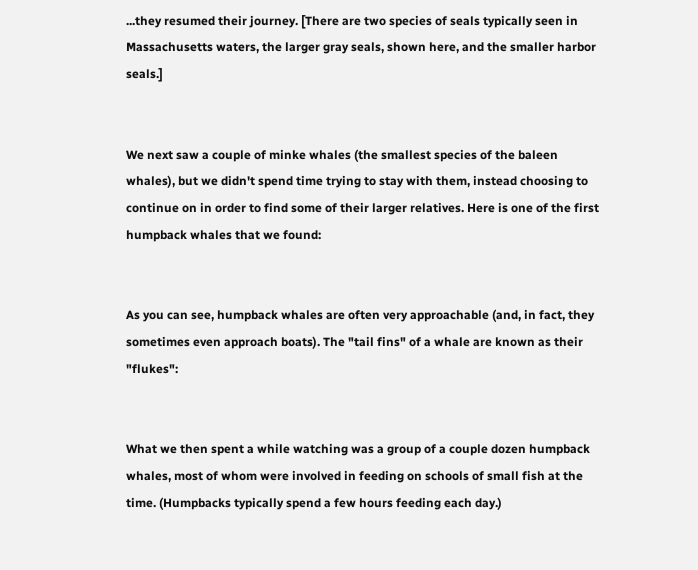...they resumed their journey. [There are two species of seals typically seen in Massachusetts waters, the larger gray seals, shown here, and the smaller harbor seals.]


We next saw a couple of minke whales (the smallest species of the baleen whales), but we didn't spend time trying to stay with them, instead choosing to continue on in order to find some of their larger relatives. Here is one of the first humpback whales that we found:


As you can see, humpback whales are often very approachable (and, in fact, they sometimes even approach boats). The "tail fins" of a whale are known as their "flukes":


What we then spent a while watching was a group of a couple dozen humpback whales, most of whom were involved in feeding on schools of small fish at the time. (Humpbacks typically spend a few hours feeding each day.)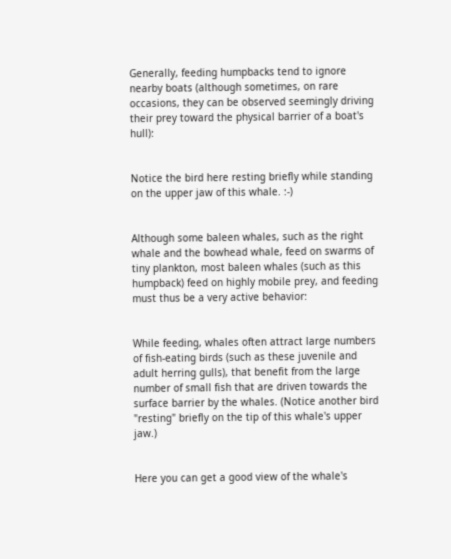Generally, feeding humpbacks tend to ignore nearby boats (although sometimes, on rare occasions, they can be observed seemingly driving their prey toward the physical barrier of a boat's hull):


Notice the bird here resting briefly while standing on the upper jaw of this whale. :-)


Although some baleen whales, such as the right whale and the bowhead whale, feed on swarms of tiny plankton, most baleen whales (such as this humpback) feed on highly mobile prey, and feeding must thus be a very active behavior:


While feeding, whales often attract large numbers of fish-eating birds (such as these juvenile and adult herring gulls), that benefit from the large number of small fish that are driven towards the surface barrier by the whales. (Notice another bird "resting" briefly on the tip of this whale's upper jaw.)


Here you can get a good view of the whale's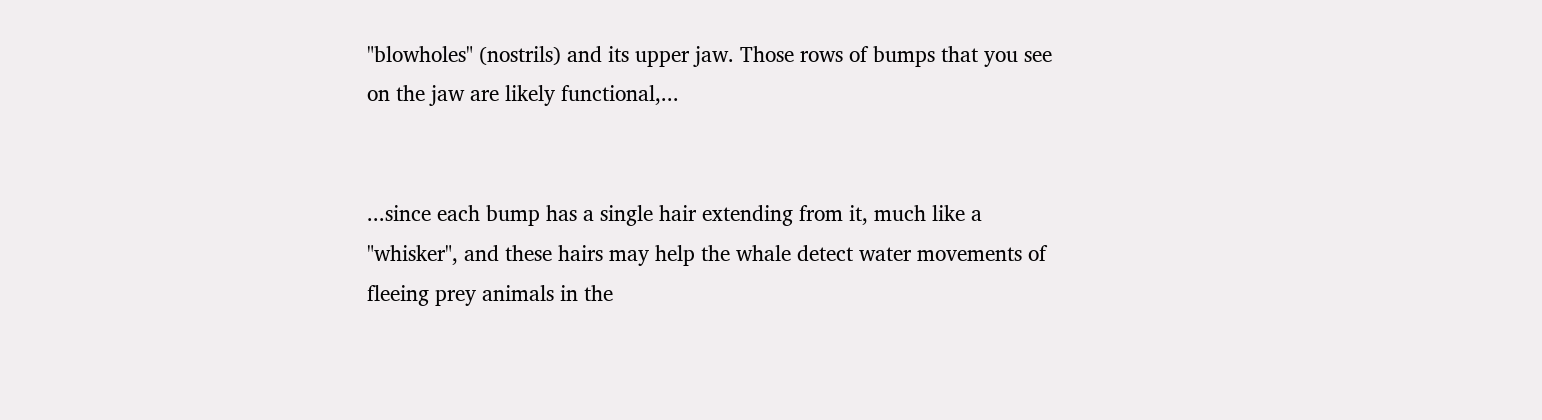"blowholes" (nostrils) and its upper jaw. Those rows of bumps that you see on the jaw are likely functional,...


...since each bump has a single hair extending from it, much like a "whisker", and these hairs may help the whale detect water movements of fleeing prey animals in the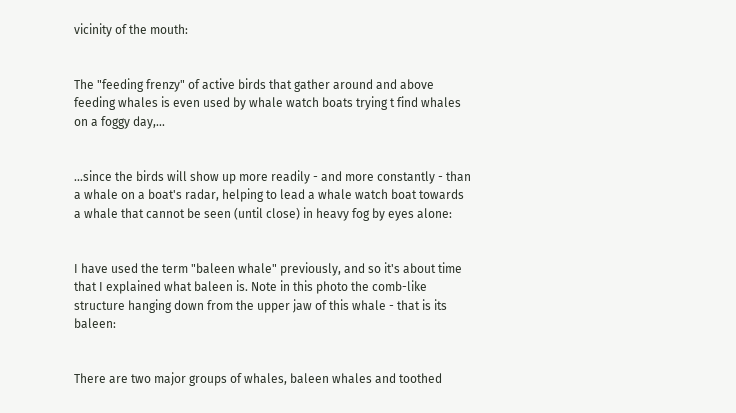vicinity of the mouth:


The "feeding frenzy" of active birds that gather around and above feeding whales is even used by whale watch boats trying t find whales on a foggy day,...


...since the birds will show up more readily - and more constantly - than a whale on a boat's radar, helping to lead a whale watch boat towards a whale that cannot be seen (until close) in heavy fog by eyes alone:


I have used the term "baleen whale" previously, and so it's about time that I explained what baleen is. Note in this photo the comb-like structure hanging down from the upper jaw of this whale - that is its baleen:


There are two major groups of whales, baleen whales and toothed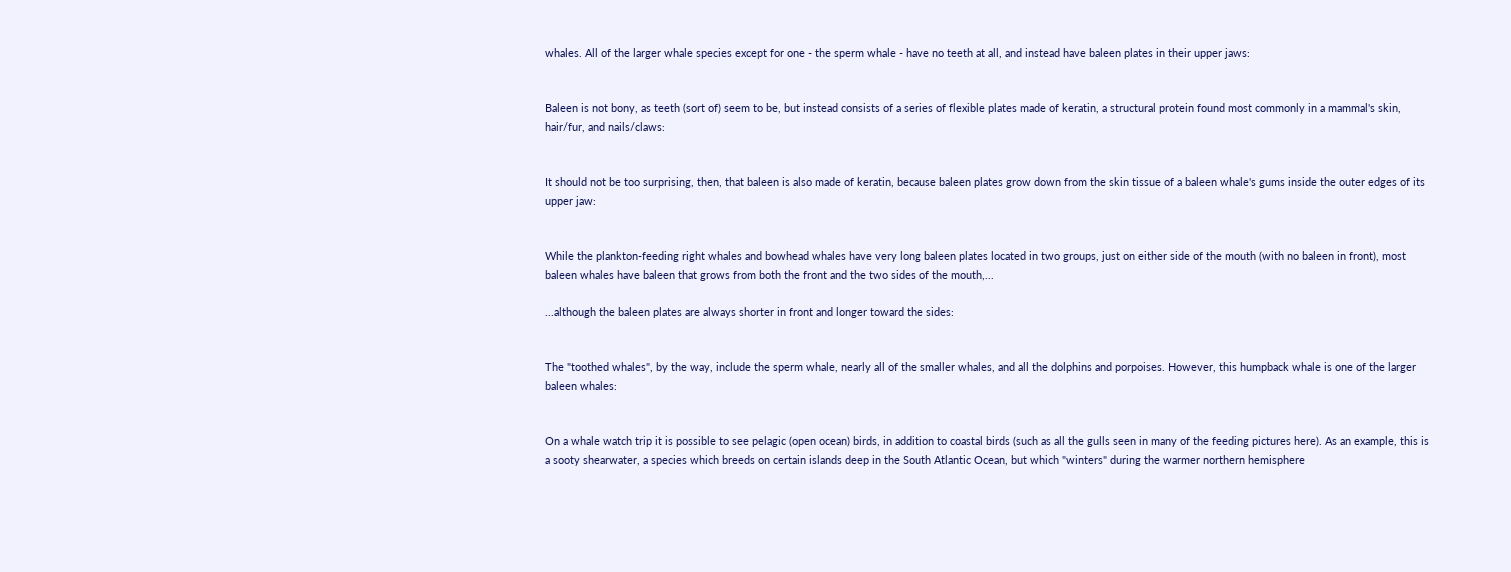whales. All of the larger whale species except for one - the sperm whale - have no teeth at all, and instead have baleen plates in their upper jaws:


Baleen is not bony, as teeth (sort of) seem to be, but instead consists of a series of flexible plates made of keratin, a structural protein found most commonly in a mammal's skin, hair/fur, and nails/claws:


It should not be too surprising, then, that baleen is also made of keratin, because baleen plates grow down from the skin tissue of a baleen whale's gums inside the outer edges of its upper jaw:


While the plankton-feeding right whales and bowhead whales have very long baleen plates located in two groups, just on either side of the mouth (with no baleen in front), most baleen whales have baleen that grows from both the front and the two sides of the mouth,...

...although the baleen plates are always shorter in front and longer toward the sides:


The "toothed whales", by the way, include the sperm whale, nearly all of the smaller whales, and all the dolphins and porpoises. However, this humpback whale is one of the larger baleen whales:


On a whale watch trip it is possible to see pelagic (open ocean) birds, in addition to coastal birds (such as all the gulls seen in many of the feeding pictures here). As an example, this is a sooty shearwater, a species which breeds on certain islands deep in the South Atlantic Ocean, but which "winters" during the warmer northern hemisphere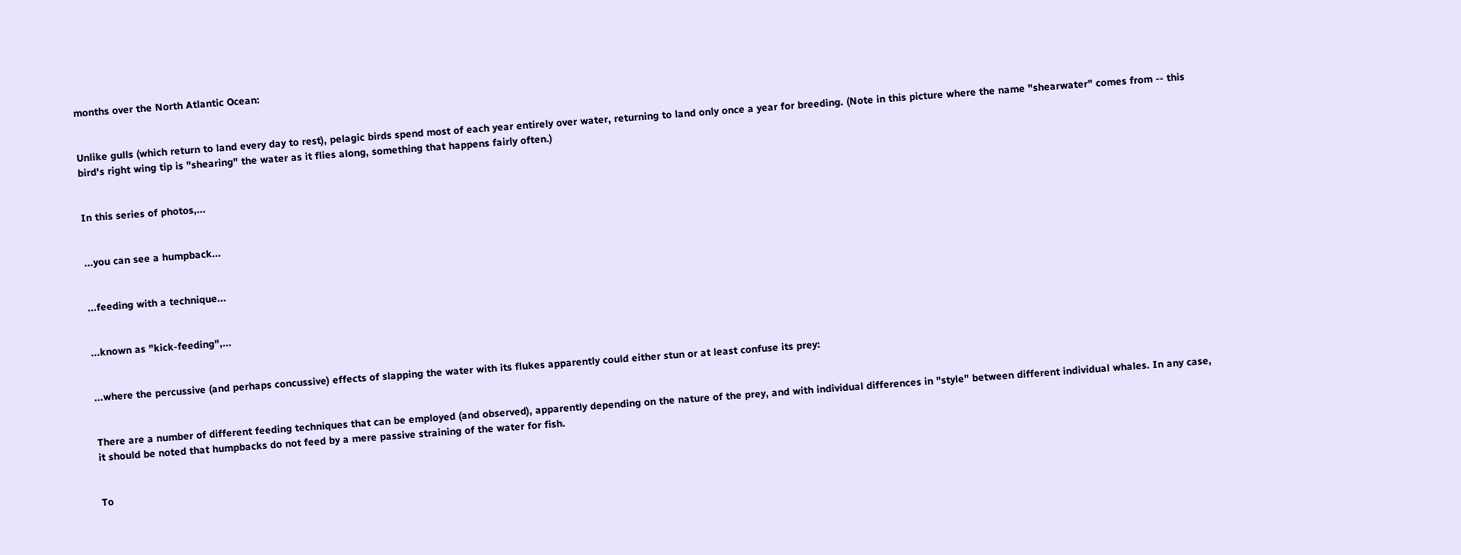months over the North Atlantic Ocean:


Unlike gulls (which return to land every day to rest), pelagic birds spend most of each year entirely over water, returning to land only once a year for breeding. (Note in this picture where the name "shearwater" comes from -- this bird's right wing tip is "shearing" the water as it flies along, something that happens fairly often.)


In this series of photos,...


...you can see a humpback...


...feeding with a technique...


...known as "kick-feeding",...


...where the percussive (and perhaps concussive) effects of slapping the water with its flukes apparently could either stun or at least confuse its prey:


There are a number of different feeding techniques that can be employed (and observed), apparently depending on the nature of the prey, and with individual differences in "style" between different individual whales. In any case, it should be noted that humpbacks do not feed by a mere passive straining of the water for fish.


To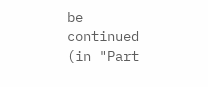be continued (in "Part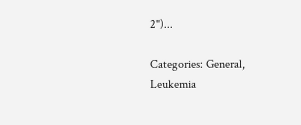2")...

Categories: General, Leukemia